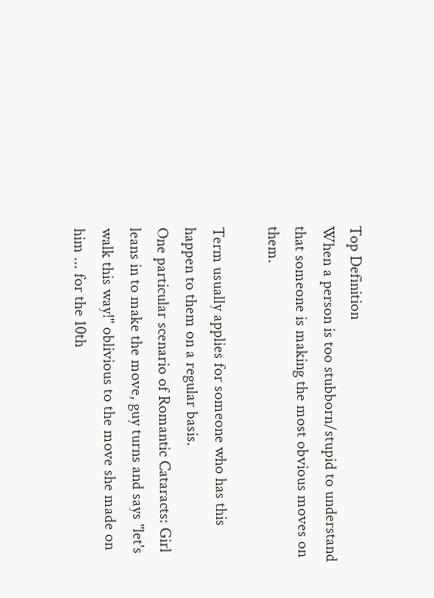Top Definition
When a person is too stubborn/stupid to understand that someone is making the most obvious moves on them.

Term usually applies for someone who has this happen to them on a regular basis.
One particular scenario of Romantic Cataracts: Girl leans in to make the move, guy turns and says "let's walk this way!" oblivious to the move she made on him ... for the 10th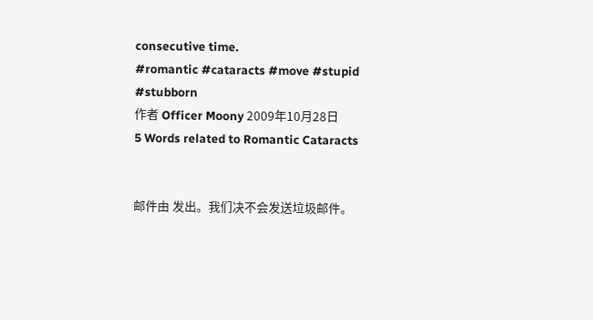consecutive time.
#romantic #cataracts #move #stupid #stubborn
作者 Officer Moony 2009年10月28日
5 Words related to Romantic Cataracts


邮件由 发出。我们决不会发送垃圾邮件。